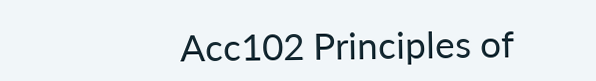Acc102 Principles of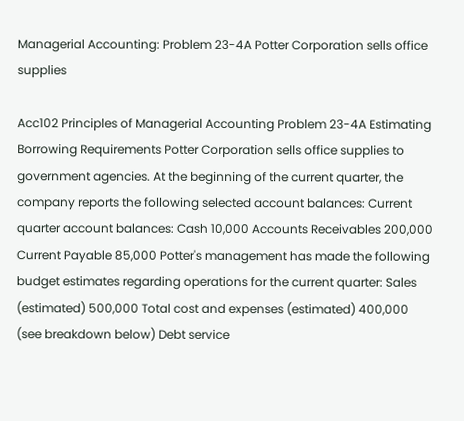Managerial Accounting: Problem 23-4A Potter Corporation sells office supplies

Acc102 Principles of Managerial Accounting Problem 23-4A Estimating Borrowing Requirements Potter Corporation sells office supplies to government agencies. At the beginning of the current quarter, the company reports the following selected account balances: Current quarter account balances: Cash 10,000 Accounts Receivables 200,000 Current Payable 85,000 Potter's management has made the following budget estimates regarding operations for the current quarter: Sales (estimated) 500,000 Total cost and expenses (estimated) 400,000 (see breakdown below) Debt service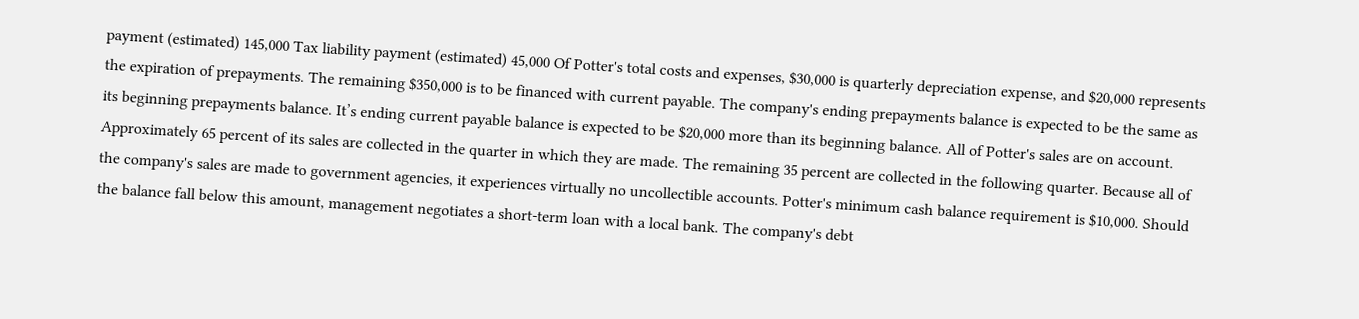payment (estimated) 145,000 Tax liability payment (estimated) 45,000 Of Potter's total costs and expenses, $30,000 is quarterly depreciation expense, and $20,000 represents the expiration of prepayments. The remaining $350,000 is to be financed with current payable. The company's ending prepayments balance is expected to be the same as its beginning prepayments balance. It’s ending current payable balance is expected to be $20,000 more than its beginning balance. All of Potter's sales are on account. Approximately 65 percent of its sales are collected in the quarter in which they are made. The remaining 35 percent are collected in the following quarter. Because all of the company's sales are made to government agencies, it experiences virtually no uncollectible accounts. Potter's minimum cash balance requirement is $10,000. Should the balance fall below this amount, management negotiates a short-term loan with a local bank. The company's debt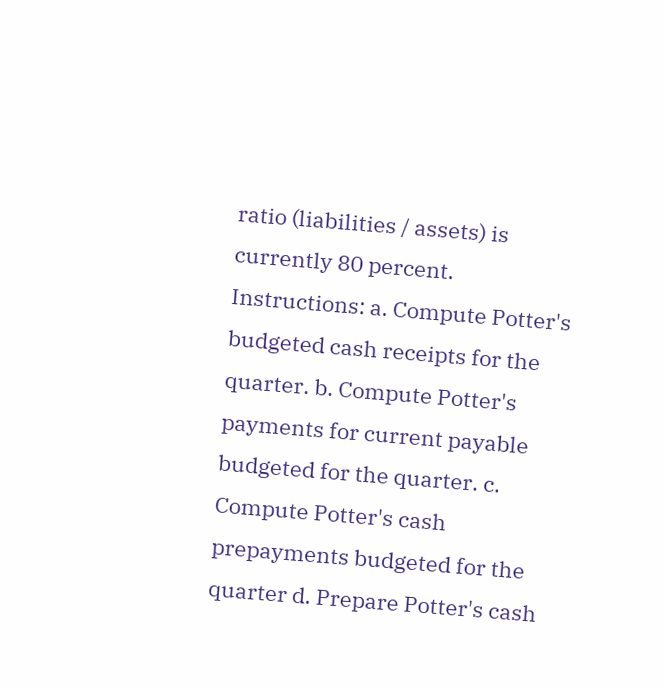ratio (liabilities / assets) is currently 80 percent. Instructions: a. Compute Potter's budgeted cash receipts for the quarter. b. Compute Potter's payments for current payable budgeted for the quarter. c. Compute Potter's cash prepayments budgeted for the quarter d. Prepare Potter's cash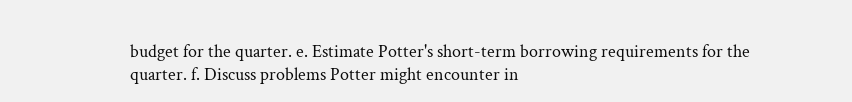budget for the quarter. e. Estimate Potter's short-term borrowing requirements for the quarter. f. Discuss problems Potter might encounter in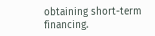obtaining short-term financing.